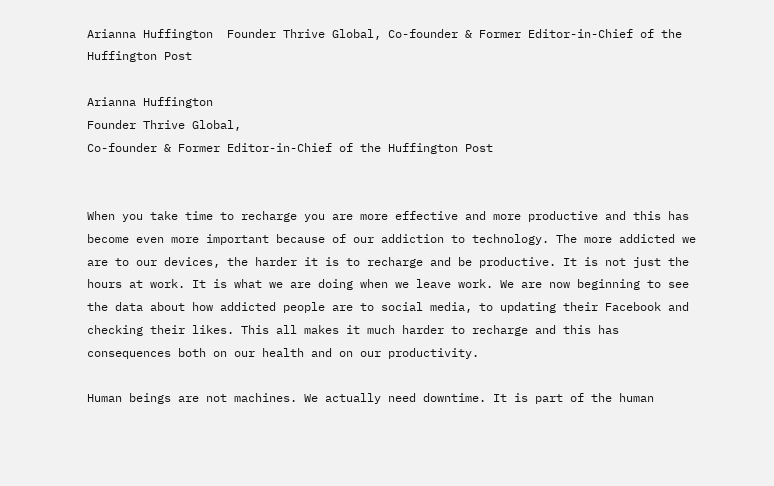Arianna Huffington  Founder Thrive Global, Co-founder & Former Editor-in-Chief of the Huffington Post

Arianna Huffington
Founder Thrive Global,
Co-founder & Former Editor-in-Chief of the Huffington Post


When you take time to recharge you are more effective and more productive and this has become even more important because of our addiction to technology. The more addicted we are to our devices, the harder it is to recharge and be productive. It is not just the hours at work. It is what we are doing when we leave work. We are now beginning to see the data about how addicted people are to social media, to updating their Facebook and checking their likes. This all makes it much harder to recharge and this has consequences both on our health and on our productivity.

Human beings are not machines. We actually need downtime. It is part of the human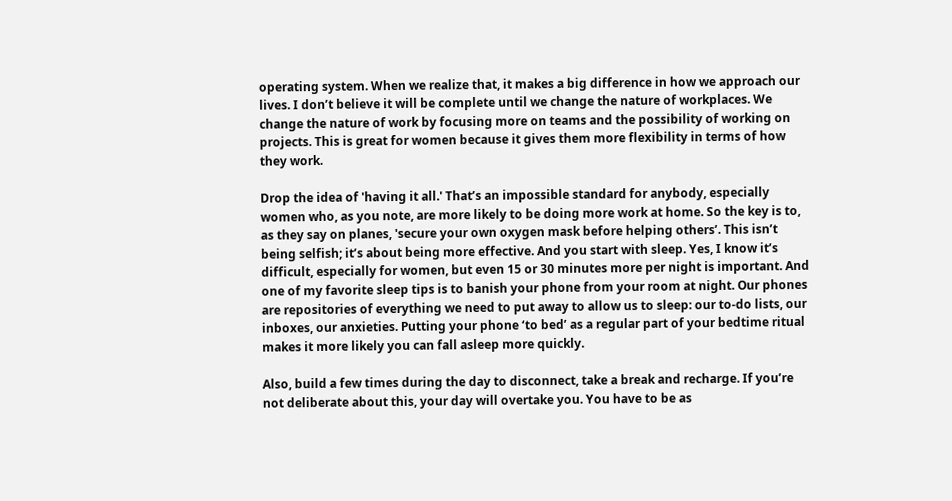operating system. When we realize that, it makes a big difference in how we approach our lives. I don’t believe it will be complete until we change the nature of workplaces. We change the nature of work by focusing more on teams and the possibility of working on projects. This is great for women because it gives them more flexibility in terms of how they work.

Drop the idea of 'having it all.' That’s an impossible standard for anybody, especially women who, as you note, are more likely to be doing more work at home. So the key is to, as they say on planes, 'secure your own oxygen mask before helping others’. This isn’t being selfish; it’s about being more effective. And you start with sleep. Yes, I know it’s difficult, especially for women, but even 15 or 30 minutes more per night is important. And one of my favorite sleep tips is to banish your phone from your room at night. Our phones are repositories of everything we need to put away to allow us to sleep: our to-do lists, our inboxes, our anxieties. Putting your phone ‘to bed’ as a regular part of your bedtime ritual makes it more likely you can fall asleep more quickly.

Also, build a few times during the day to disconnect, take a break and recharge. If you’re not deliberate about this, your day will overtake you. You have to be as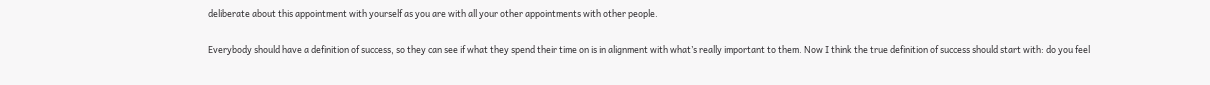deliberate about this appointment with yourself as you are with all your other appointments with other people.

Everybody should have a definition of success, so they can see if what they spend their time on is in alignment with what’s really important to them. Now I think the true definition of success should start with: do you feel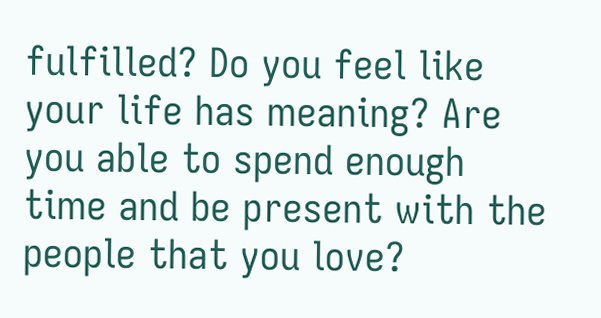fulfilled? Do you feel like your life has meaning? Are you able to spend enough time and be present with the people that you love?